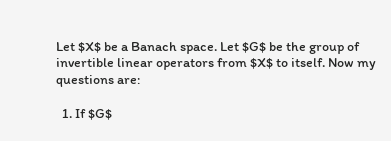Let $X$ be a Banach space. Let $G$ be the group of invertible linear operators from $X$ to itself. Now my questions are:

  1. If $G$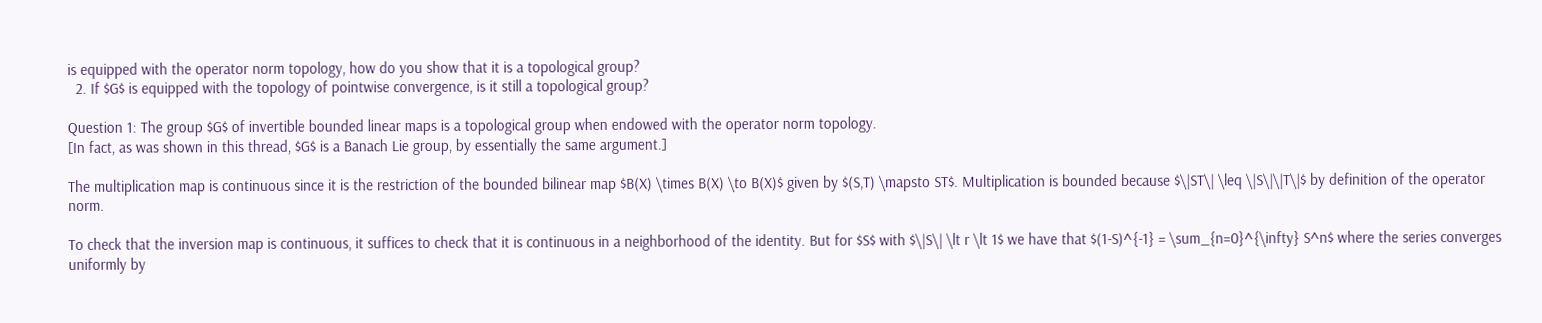is equipped with the operator norm topology, how do you show that it is a topological group?
  2. If $G$ is equipped with the topology of pointwise convergence, is it still a topological group?

Question 1: The group $G$ of invertible bounded linear maps is a topological group when endowed with the operator norm topology.
[In fact, as was shown in this thread, $G$ is a Banach Lie group, by essentially the same argument.]

The multiplication map is continuous since it is the restriction of the bounded bilinear map $B(X) \times B(X) \to B(X)$ given by $(S,T) \mapsto ST$. Multiplication is bounded because $\|ST\| \leq \|S\|\|T\|$ by definition of the operator norm.

To check that the inversion map is continuous, it suffices to check that it is continuous in a neighborhood of the identity. But for $S$ with $\|S\| \lt r \lt 1$ we have that $(1-S)^{-1} = \sum_{n=0}^{\infty} S^n$ where the series converges uniformly by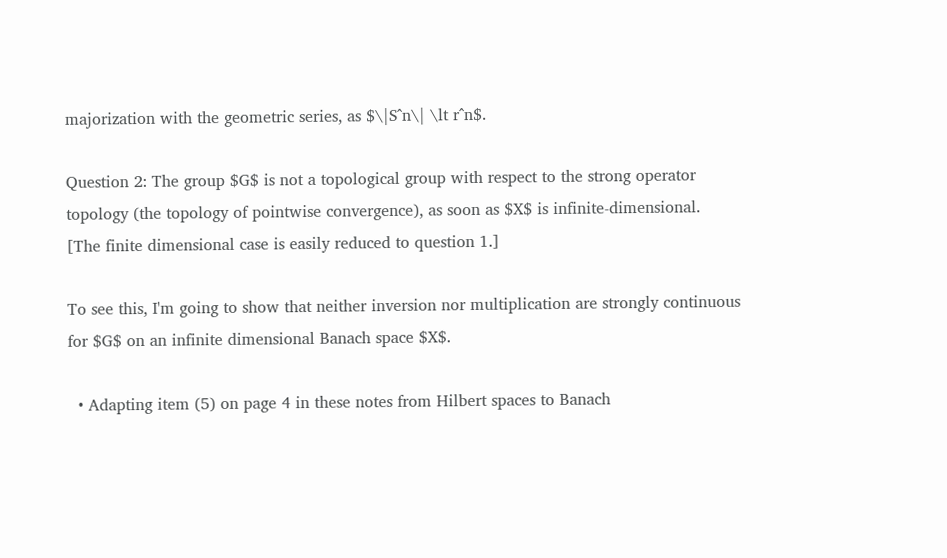majorization with the geometric series, as $\|S^n\| \lt r^n$.

Question 2: The group $G$ is not a topological group with respect to the strong operator topology (the topology of pointwise convergence), as soon as $X$ is infinite-dimensional.
[The finite dimensional case is easily reduced to question 1.]

To see this, I'm going to show that neither inversion nor multiplication are strongly continuous for $G$ on an infinite dimensional Banach space $X$.

  • Adapting item (5) on page 4 in these notes from Hilbert spaces to Banach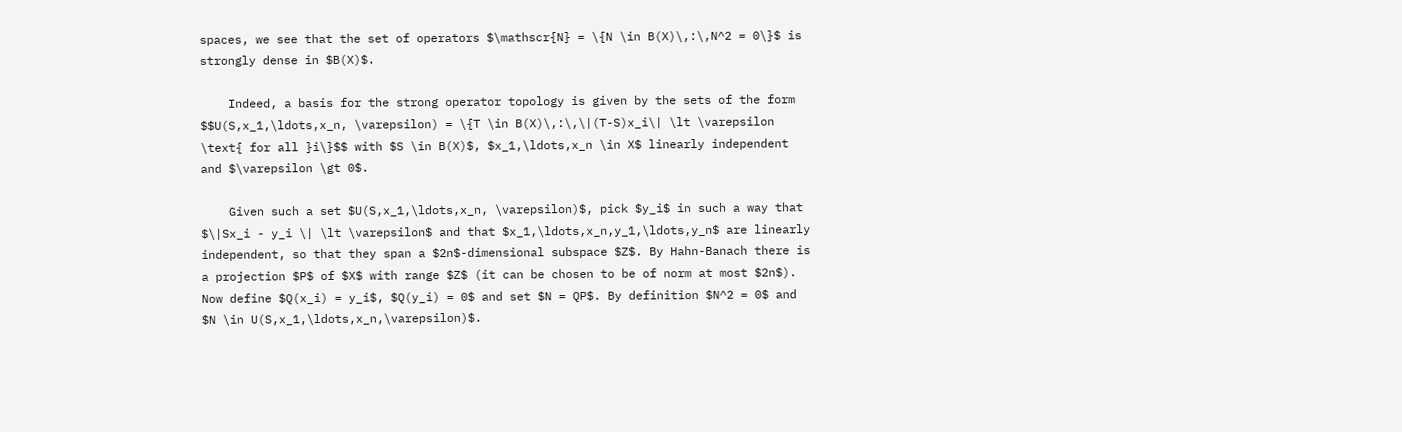spaces, we see that the set of operators $\mathscr{N} = \{N \in B(X)\,:\,N^2 = 0\}$ is strongly dense in $B(X)$.

    Indeed, a basis for the strong operator topology is given by the sets of the form $$U(S,x_1,\ldots,x_n, \varepsilon) = \{T \in B(X)\,:\,\|(T-S)x_i\| \lt \varepsilon \text{ for all }i\}$$ with $S \in B(X)$, $x_1,\ldots,x_n \in X$ linearly independent and $\varepsilon \gt 0$.

    Given such a set $U(S,x_1,\ldots,x_n, \varepsilon)$, pick $y_i$ in such a way that $\|Sx_i - y_i \| \lt \varepsilon$ and that $x_1,\ldots,x_n,y_1,\ldots,y_n$ are linearly independent, so that they span a $2n$-dimensional subspace $Z$. By Hahn-Banach there is a projection $P$ of $X$ with range $Z$ (it can be chosen to be of norm at most $2n$). Now define $Q(x_i) = y_i$, $Q(y_i) = 0$ and set $N = QP$. By definition $N^2 = 0$ and $N \in U(S,x_1,\ldots,x_n,\varepsilon)$.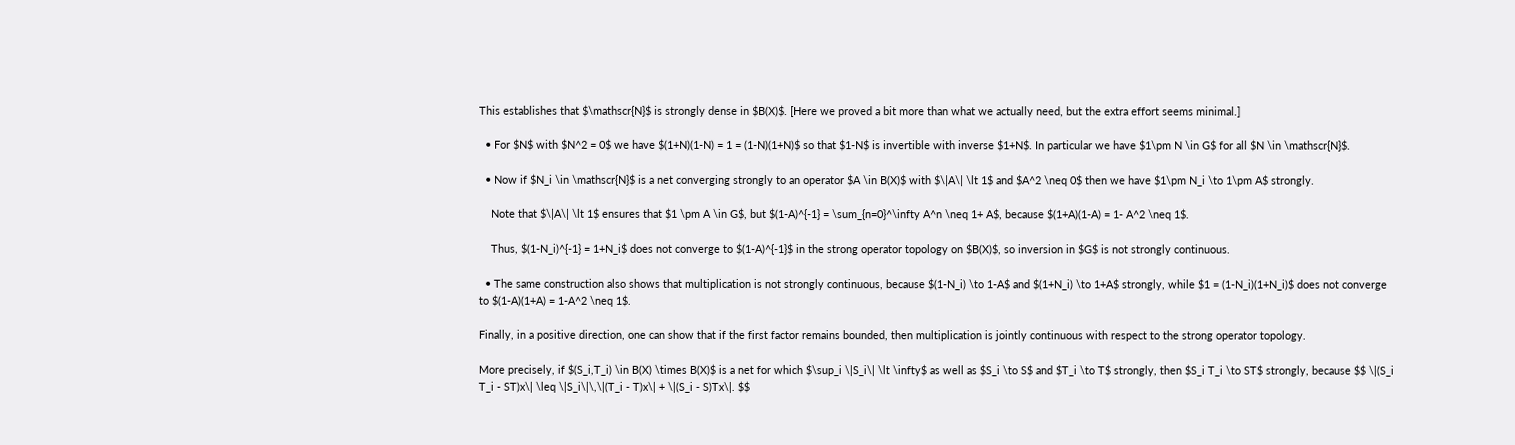This establishes that $\mathscr{N}$ is strongly dense in $B(X)$. [Here we proved a bit more than what we actually need, but the extra effort seems minimal.]

  • For $N$ with $N^2 = 0$ we have $(1+N)(1-N) = 1 = (1-N)(1+N)$ so that $1-N$ is invertible with inverse $1+N$. In particular we have $1\pm N \in G$ for all $N \in \mathscr{N}$.

  • Now if $N_i \in \mathscr{N}$ is a net converging strongly to an operator $A \in B(X)$ with $\|A\| \lt 1$ and $A^2 \neq 0$ then we have $1\pm N_i \to 1\pm A$ strongly.

    Note that $\|A\| \lt 1$ ensures that $1 \pm A \in G$, but $(1-A)^{-1} = \sum_{n=0}^\infty A^n \neq 1+ A$, because $(1+A)(1-A) = 1- A^2 \neq 1$.

    Thus, $(1-N_i)^{-1} = 1+N_i$ does not converge to $(1-A)^{-1}$ in the strong operator topology on $B(X)$, so inversion in $G$ is not strongly continuous.

  • The same construction also shows that multiplication is not strongly continuous, because $(1-N_i) \to 1-A$ and $(1+N_i) \to 1+A$ strongly, while $1 = (1-N_i)(1+N_i)$ does not converge to $(1-A)(1+A) = 1-A^2 \neq 1$.

Finally, in a positive direction, one can show that if the first factor remains bounded, then multiplication is jointly continuous with respect to the strong operator topology.

More precisely, if $(S_i,T_i) \in B(X) \times B(X)$ is a net for which $\sup_i \|S_i\| \lt \infty$ as well as $S_i \to S$ and $T_i \to T$ strongly, then $S_i T_i \to ST$ strongly, because $$ \|(S_i T_i - ST)x\| \leq \|S_i\|\,\|(T_i - T)x\| + \|(S_i - S)Tx\|. $$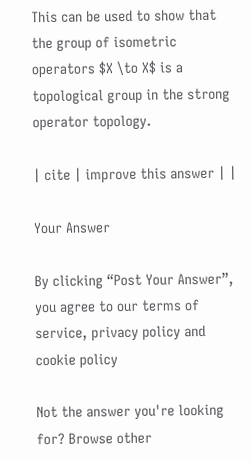This can be used to show that the group of isometric operators $X \to X$ is a topological group in the strong operator topology.

| cite | improve this answer | |

Your Answer

By clicking “Post Your Answer”, you agree to our terms of service, privacy policy and cookie policy

Not the answer you're looking for? Browse other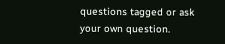questions tagged or ask your own question.